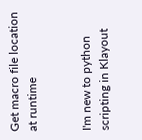Get macro file location at runtime


I'm new to python scripting in Klayout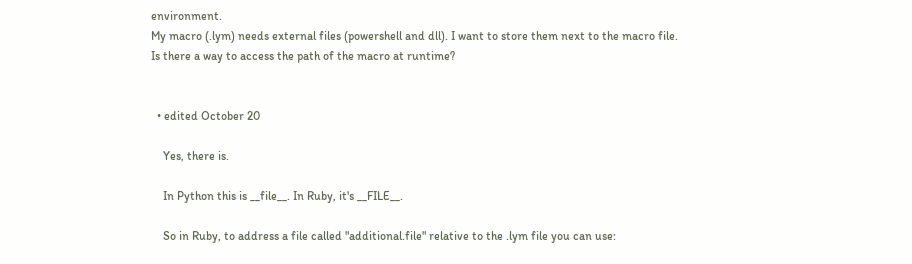environment.
My macro (.lym) needs external files (powershell and dll). I want to store them next to the macro file.
Is there a way to access the path of the macro at runtime?


  • edited October 20

    Yes, there is.

    In Python this is __file__. In Ruby, it's __FILE__.

    So in Ruby, to address a file called "additional.file" relative to the .lym file you can use: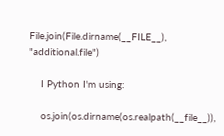File.join(File.dirname(__FILE__), "additional.file")

    I Python I'm using:

    os.join(os.dirname(os.realpath(__file__)),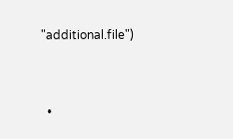"additional.file")


  •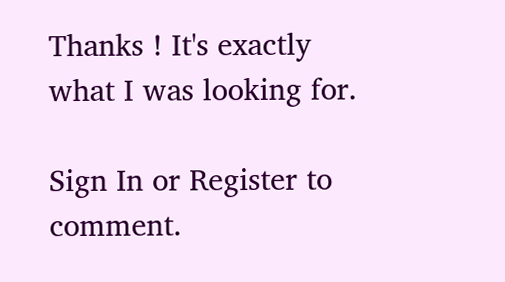Thanks ! It's exactly what I was looking for.

Sign In or Register to comment.